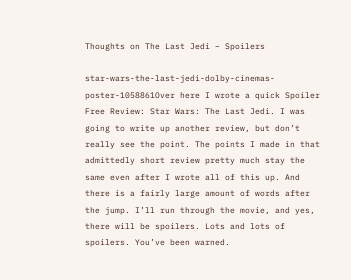Thoughts on The Last Jedi – Spoilers

star-wars-the-last-jedi-dolby-cinemas-poster-1058861Over here I wrote a quick Spoiler Free Review: Star Wars: The Last Jedi. I was going to write up another review, but don’t really see the point. The points I made in that admittedly short review pretty much stay the same even after I wrote all of this up. And there is a fairly large amount of words after the jump. I’ll run through the movie, and yes, there will be spoilers. Lots and lots of spoilers. You’ve been warned.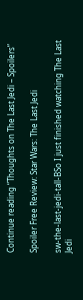Continue reading “Thoughts on The Last Jedi – Spoilers”

Spoiler Free Review: Star Wars: The Last Jedi

sw-the-last-jedi-tall-BSo I just finished watching The Last Jedi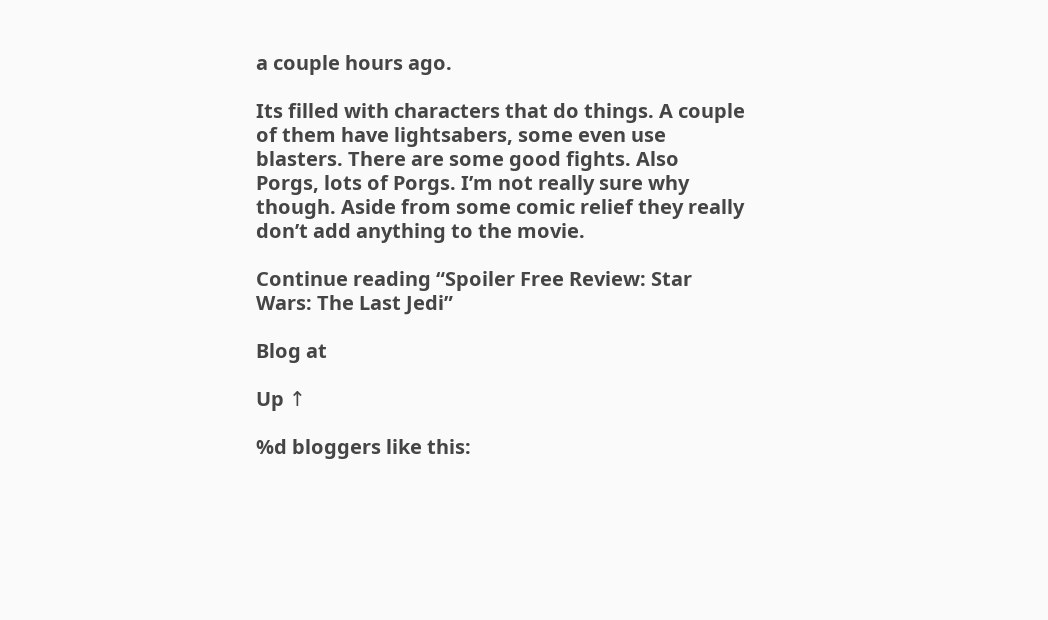a couple hours ago.

Its filled with characters that do things. A couple of them have lightsabers, some even use blasters. There are some good fights. Also Porgs, lots of Porgs. I’m not really sure why though. Aside from some comic relief they really don’t add anything to the movie.

Continue reading “Spoiler Free Review: Star Wars: The Last Jedi”

Blog at

Up ↑

%d bloggers like this: